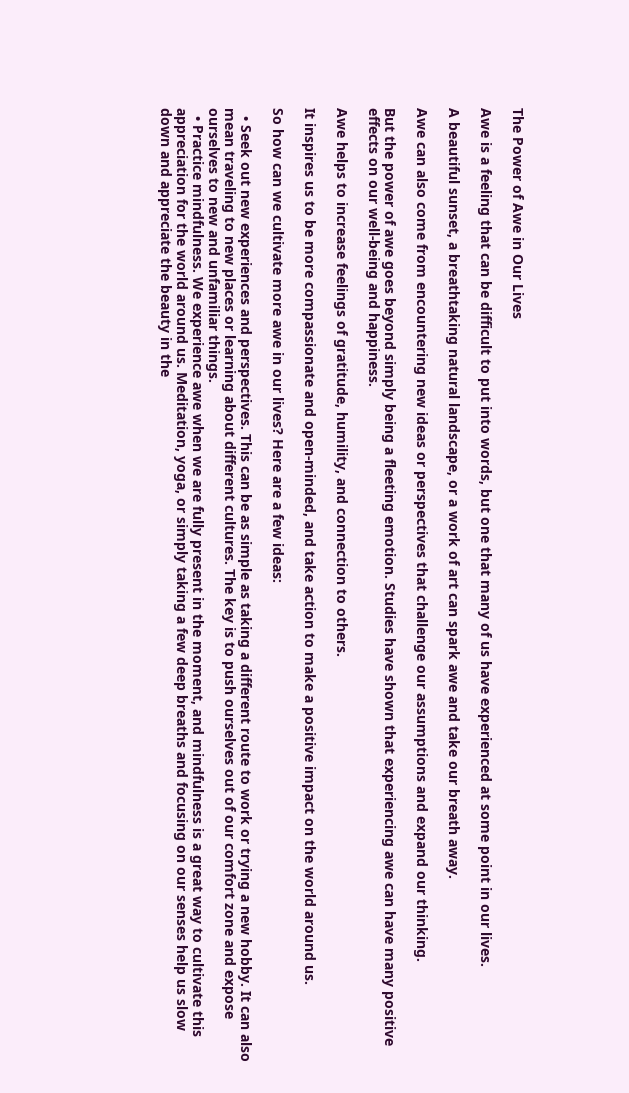The Power of Awe in Our Lives

Awe is a feeling that can be difficult to put into words, but one that many of us have experienced at some point in our lives.

A beautiful sunset, a breathtaking natural landscape, or a work of art can spark awe and take our breath away.

Awe can also come from encountering new ideas or perspectives that challenge our assumptions and expand our thinking.

But the power of awe goes beyond simply being a fleeting emotion. Studies have shown that experiencing awe can have many positive effects on our well-being and happiness.

Awe helps to increase feelings of gratitude, humility, and connection to others.

It inspires us to be more compassionate and open-minded, and take action to make a positive impact on the world around us.

So how can we cultivate more awe in our lives? Here are a few ideas:

  • Seek out new experiences and perspectives. This can be as simple as taking a different route to work or trying a new hobby. It can also mean traveling to new places or learning about different cultures. The key is to push ourselves out of our comfort zone and expose ourselves to new and unfamiliar things.
  • Practice mindfulness. We experience awe when we are fully present in the moment, and mindfulness is a great way to cultivate this appreciation for the world around us. Meditation, yoga, or simply taking a few deep breaths and focusing on our senses help us slow down and appreciate the beauty in the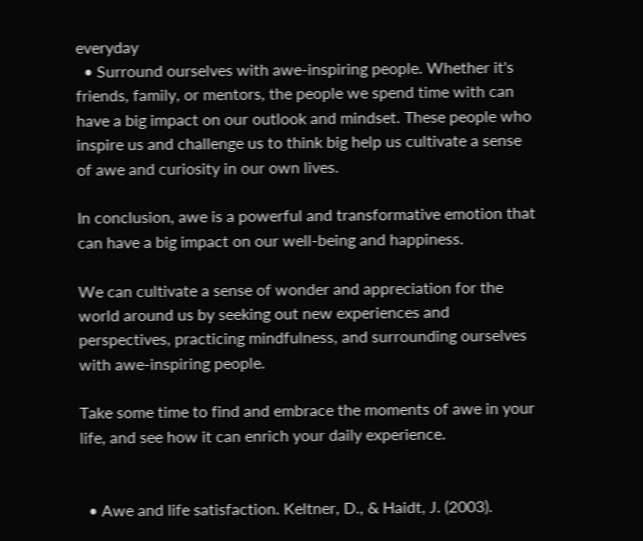everyday
  • Surround ourselves with awe-inspiring people. Whether it's friends, family, or mentors, the people we spend time with can have a big impact on our outlook and mindset. These people who inspire us and challenge us to think big help us cultivate a sense of awe and curiosity in our own lives.

In conclusion, awe is a powerful and transformative emotion that can have a big impact on our well-being and happiness.

We can cultivate a sense of wonder and appreciation for the world around us by seeking out new experiences and perspectives, practicing mindfulness, and surrounding ourselves with awe-inspiring people.

Take some time to find and embrace the moments of awe in your life, and see how it can enrich your daily experience.


  • Awe and life satisfaction. Keltner, D., & Haidt, J. (2003).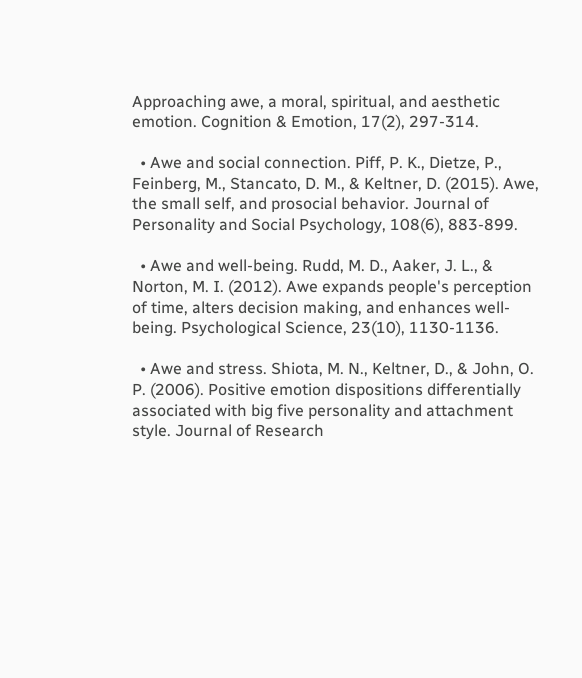Approaching awe, a moral, spiritual, and aesthetic emotion. Cognition & Emotion, 17(2), 297-314.

  • Awe and social connection. Piff, P. K., Dietze, P., Feinberg, M., Stancato, D. M., & Keltner, D. (2015). Awe, the small self, and prosocial behavior. Journal of Personality and Social Psychology, 108(6), 883-899.

  • Awe and well-being. Rudd, M. D., Aaker, J. L., & Norton, M. I. (2012). Awe expands people's perception of time, alters decision making, and enhances well-being. Psychological Science, 23(10), 1130-1136.

  • Awe and stress. Shiota, M. N., Keltner, D., & John, O. P. (2006). Positive emotion dispositions differentially associated with big five personality and attachment style. Journal of Research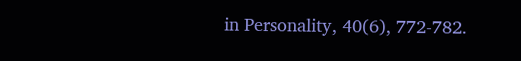in Personality, 40(6), 772-782.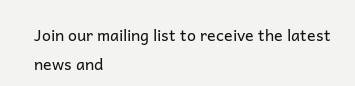Join our mailing list to receive the latest news and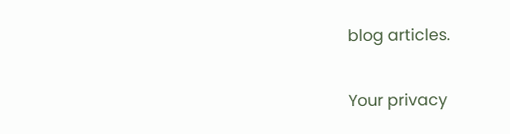blog articles.

Your privacy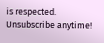is respected. Unsubscribe anytime!